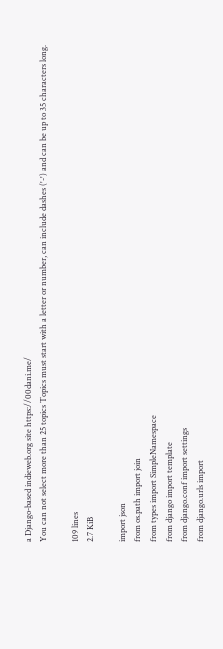a Django-based indieweb.org site https://00dani.me/
You can not select more than 25 topics Topics must start with a letter or number, can include dashes ('-') and can be up to 35 characters long.

109 lines
2.7 KiB

import json
from os.path import join
from types import SimpleNamespace
from django import template
from django.conf import settings
from django.urls import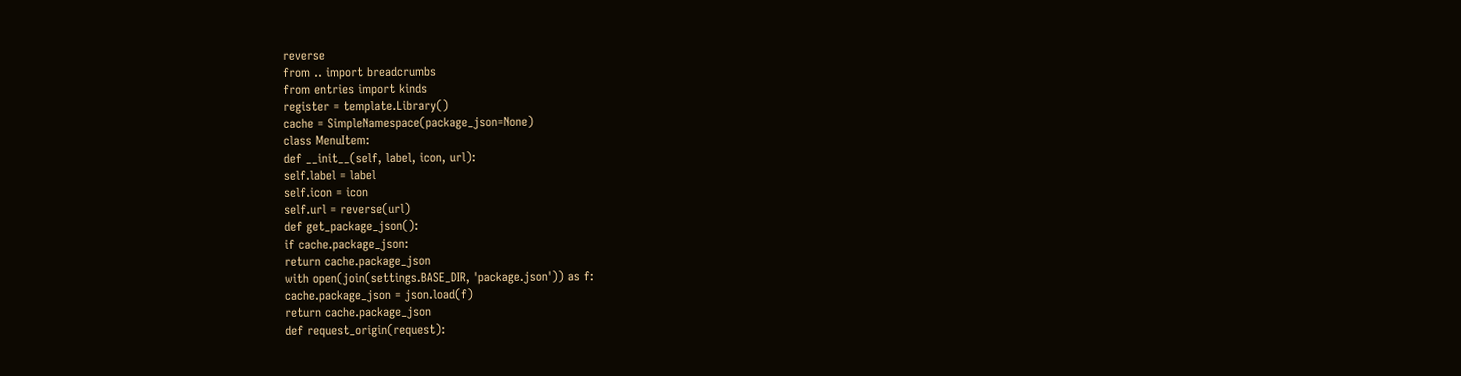reverse
from .. import breadcrumbs
from entries import kinds
register = template.Library()
cache = SimpleNamespace(package_json=None)
class MenuItem:
def __init__(self, label, icon, url):
self.label = label
self.icon = icon
self.url = reverse(url)
def get_package_json():
if cache.package_json:
return cache.package_json
with open(join(settings.BASE_DIR, 'package.json')) as f:
cache.package_json = json.load(f)
return cache.package_json
def request_origin(request):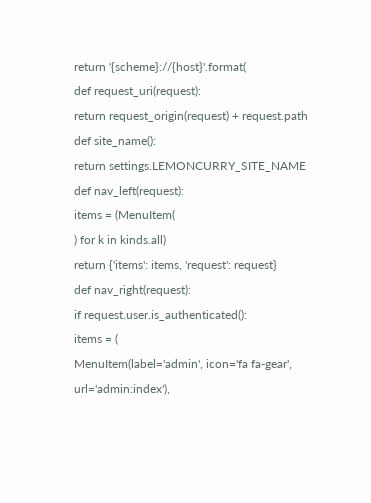return '{scheme}://{host}'.format(
def request_uri(request):
return request_origin(request) + request.path
def site_name():
return settings.LEMONCURRY_SITE_NAME
def nav_left(request):
items = (MenuItem(
) for k in kinds.all)
return {'items': items, 'request': request}
def nav_right(request):
if request.user.is_authenticated():
items = (
MenuItem(label='admin', icon='fa fa-gear', url='admin:index'),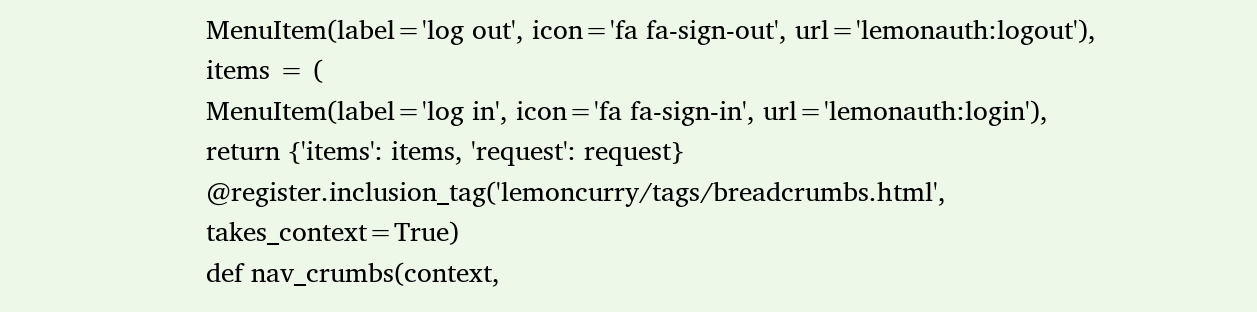MenuItem(label='log out', icon='fa fa-sign-out', url='lemonauth:logout'),
items = (
MenuItem(label='log in', icon='fa fa-sign-in', url='lemonauth:login'),
return {'items': items, 'request': request}
@register.inclusion_tag('lemoncurry/tags/breadcrumbs.html', takes_context=True)
def nav_crumbs(context,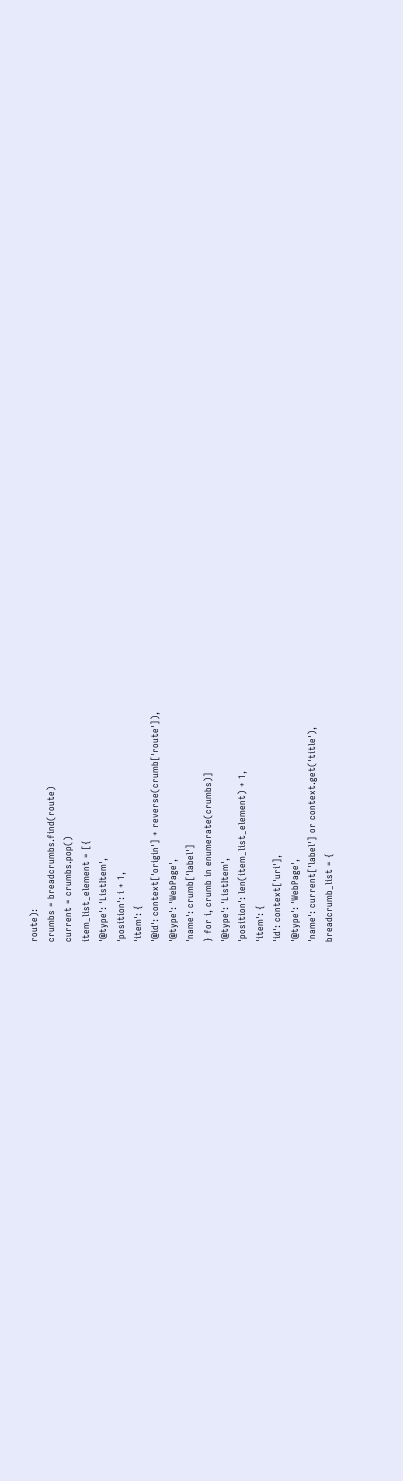route):
crumbs = breadcrumbs.find(route)
current = crumbs.pop()
item_list_element = [{
'@type': 'ListItem',
'position': i + 1,
'item': {
'@id': context['origin'] + reverse(crumb['route']),
'@type': 'WebPage',
'name': crumb['label']
} for i, crumb in enumerate(crumbs)]
'@type': 'ListItem',
'position': len(item_list_element) + 1,
'item': {
'id': context['uri'],
'@type': 'WebPage',
'name': current['label'] or context.get('title'),
breadcrumb_list = {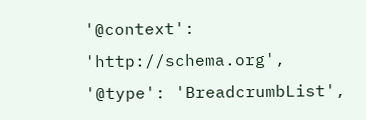'@context': 'http://schema.org',
'@type': 'BreadcrumbList',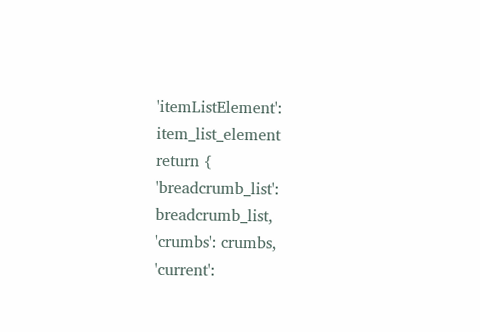'itemListElement': item_list_element
return {
'breadcrumb_list': breadcrumb_list,
'crumbs': crumbs,
'current':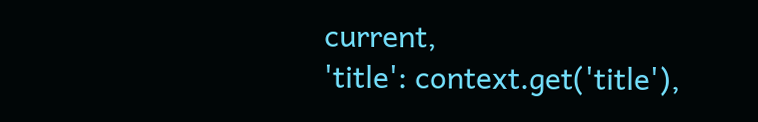current,
'title': context.get('title'),